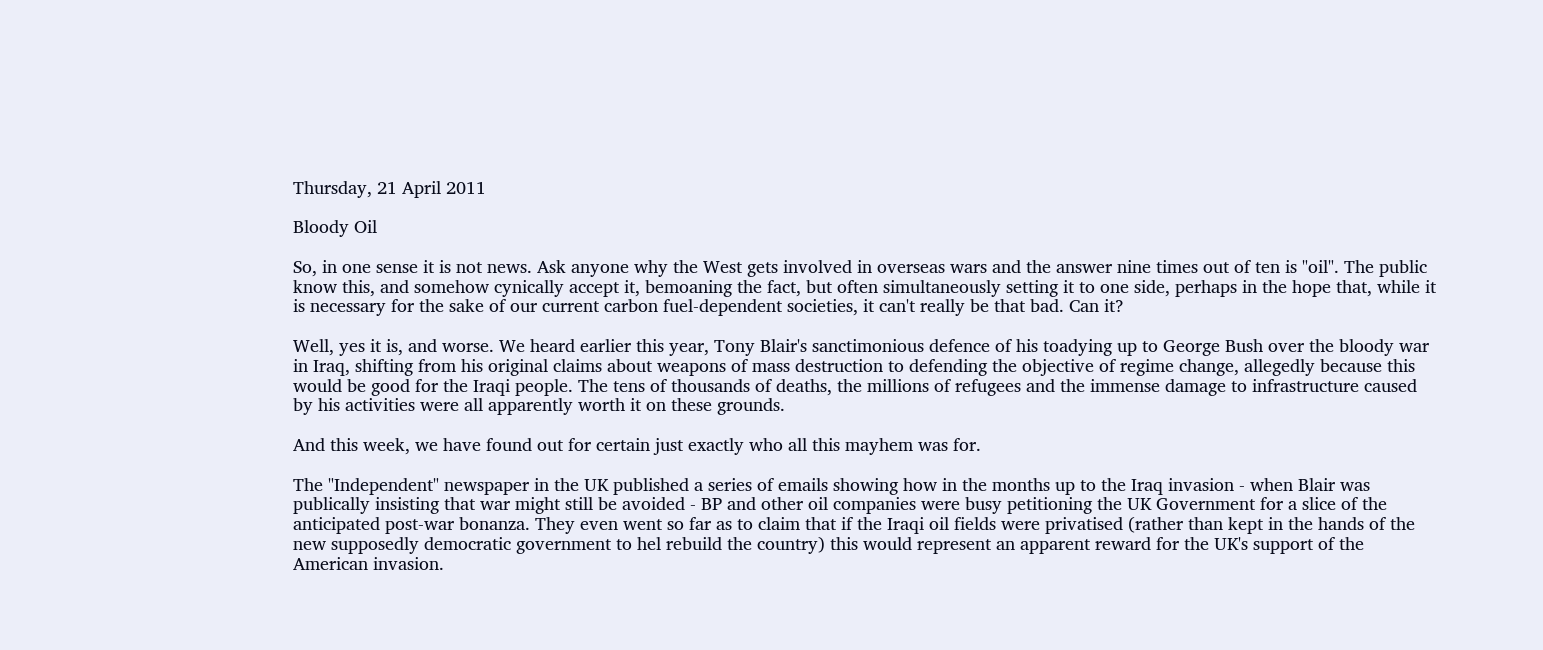Thursday, 21 April 2011

Bloody Oil

So, in one sense it is not news. Ask anyone why the West gets involved in overseas wars and the answer nine times out of ten is "oil". The public know this, and somehow cynically accept it, bemoaning the fact, but often simultaneously setting it to one side, perhaps in the hope that, while it is necessary for the sake of our current carbon fuel-dependent societies, it can't really be that bad. Can it?

Well, yes it is, and worse. We heard earlier this year, Tony Blair's sanctimonious defence of his toadying up to George Bush over the bloody war in Iraq, shifting from his original claims about weapons of mass destruction to defending the objective of regime change, allegedly because this would be good for the Iraqi people. The tens of thousands of deaths, the millions of refugees and the immense damage to infrastructure caused by his activities were all apparently worth it on these grounds.

And this week, we have found out for certain just exactly who all this mayhem was for.

The "Independent" newspaper in the UK published a series of emails showing how in the months up to the Iraq invasion - when Blair was publically insisting that war might still be avoided - BP and other oil companies were busy petitioning the UK Government for a slice of the anticipated post-war bonanza. They even went so far as to claim that if the Iraqi oil fields were privatised (rather than kept in the hands of the new supposedly democratic government to hel rebuild the country) this would represent an apparent reward for the UK's support of the American invasion.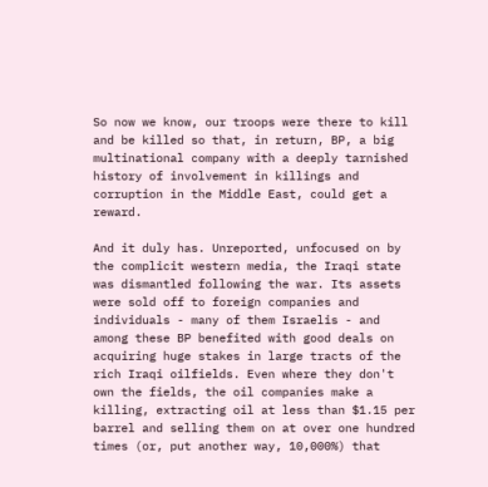So now we know, our troops were there to kill and be killed so that, in return, BP, a big multinational company with a deeply tarnished history of involvement in killings and corruption in the Middle East, could get a reward.

And it duly has. Unreported, unfocused on by the complicit western media, the Iraqi state was dismantled following the war. Its assets were sold off to foreign companies and individuals - many of them Israelis - and among these BP benefited with good deals on acquiring huge stakes in large tracts of the rich Iraqi oilfields. Even where they don't own the fields, the oil companies make a killing, extracting oil at less than $1.15 per barrel and selling them on at over one hundred times (or, put another way, 10,000%) that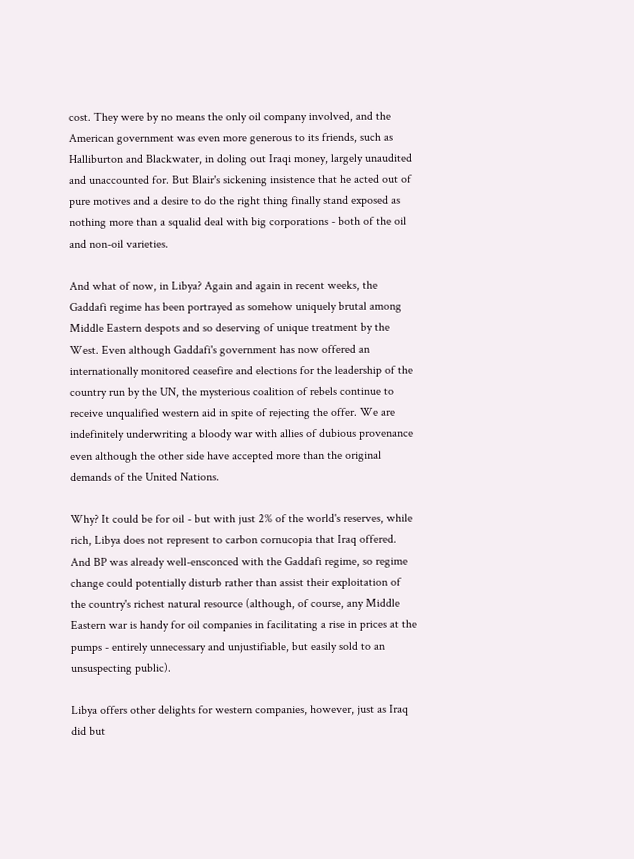cost. They were by no means the only oil company involved, and the American government was even more generous to its friends, such as Halliburton and Blackwater, in doling out Iraqi money, largely unaudited and unaccounted for. But Blair's sickening insistence that he acted out of pure motives and a desire to do the right thing finally stand exposed as nothing more than a squalid deal with big corporations - both of the oil and non-oil varieties.

And what of now, in Libya? Again and again in recent weeks, the Gaddafi regime has been portrayed as somehow uniquely brutal among Middle Eastern despots and so deserving of unique treatment by the West. Even although Gaddafi's government has now offered an internationally monitored ceasefire and elections for the leadership of the country run by the UN, the mysterious coalition of rebels continue to receive unqualified western aid in spite of rejecting the offer. We are indefinitely underwriting a bloody war with allies of dubious provenance even although the other side have accepted more than the original demands of the United Nations.

Why? It could be for oil - but with just 2% of the world's reserves, while rich, Libya does not represent to carbon cornucopia that Iraq offered. And BP was already well-ensconced with the Gaddafi regime, so regime change could potentially disturb rather than assist their exploitation of the country's richest natural resource (although, of course, any Middle Eastern war is handy for oil companies in facilitating a rise in prices at the pumps - entirely unnecessary and unjustifiable, but easily sold to an unsuspecting public).

Libya offers other delights for western companies, however, just as Iraq did but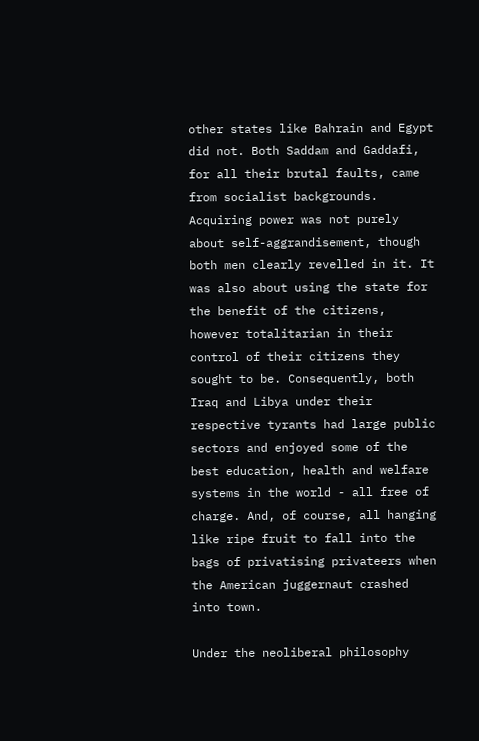other states like Bahrain and Egypt did not. Both Saddam and Gaddafi, for all their brutal faults, came from socialist backgrounds. Acquiring power was not purely about self-aggrandisement, though both men clearly revelled in it. It was also about using the state for the benefit of the citizens, however totalitarian in their control of their citizens they sought to be. Consequently, both Iraq and Libya under their respective tyrants had large public sectors and enjoyed some of the best education, health and welfare systems in the world - all free of charge. And, of course, all hanging like ripe fruit to fall into the bags of privatising privateers when the American juggernaut crashed into town.

Under the neoliberal philosophy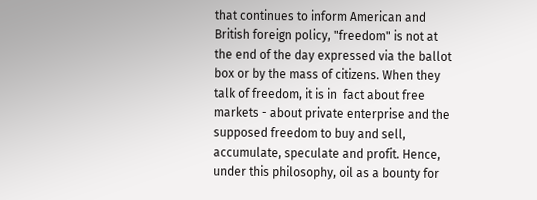that continues to inform American and British foreign policy, "freedom" is not at the end of the day expressed via the ballot box or by the mass of citizens. When they talk of freedom, it is in  fact about free markets - about private enterprise and the supposed freedom to buy and sell, accumulate, speculate and profit. Hence, under this philosophy, oil as a bounty for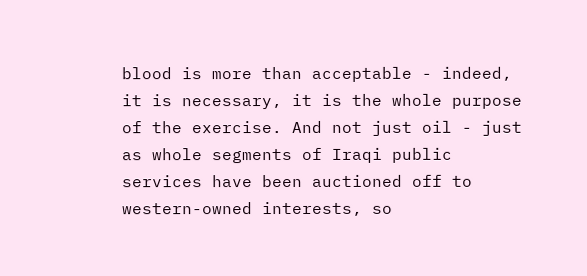blood is more than acceptable - indeed, it is necessary, it is the whole purpose of the exercise. And not just oil - just as whole segments of Iraqi public services have been auctioned off to western-owned interests, so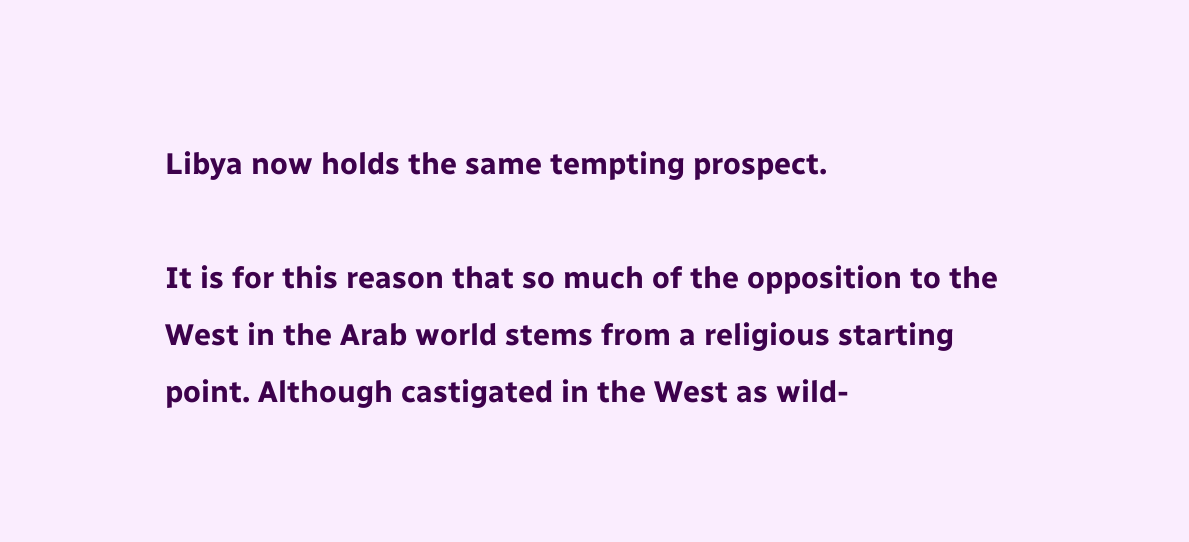Libya now holds the same tempting prospect.

It is for this reason that so much of the opposition to the West in the Arab world stems from a religious starting point. Although castigated in the West as wild-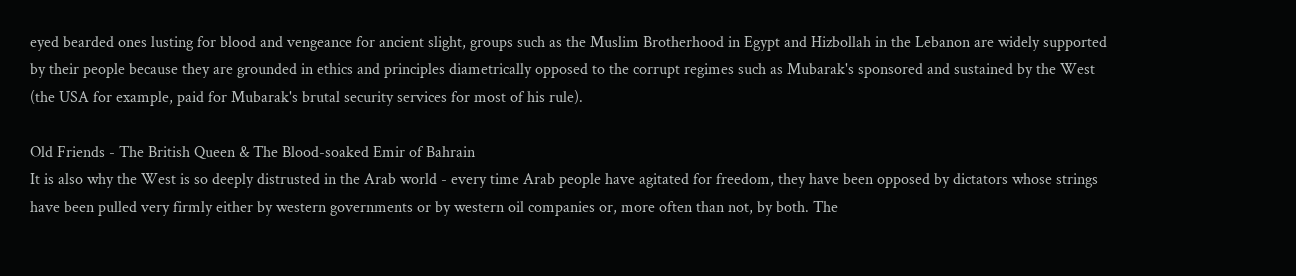eyed bearded ones lusting for blood and vengeance for ancient slight, groups such as the Muslim Brotherhood in Egypt and Hizbollah in the Lebanon are widely supported by their people because they are grounded in ethics and principles diametrically opposed to the corrupt regimes such as Mubarak's sponsored and sustained by the West (the USA for example, paid for Mubarak's brutal security services for most of his rule).

Old Friends - The British Queen & The Blood-soaked Emir of Bahrain
It is also why the West is so deeply distrusted in the Arab world - every time Arab people have agitated for freedom, they have been opposed by dictators whose strings have been pulled very firmly either by western governments or by western oil companies or, more often than not, by both. The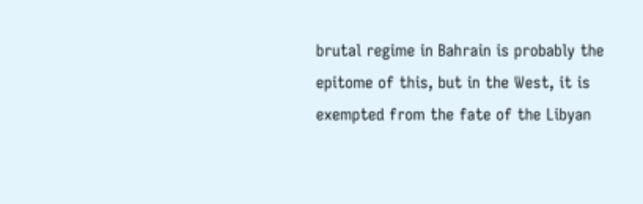brutal regime in Bahrain is probably the epitome of this, but in the West, it is exempted from the fate of the Libyan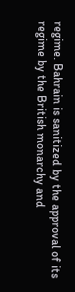regime. Bahrain is sanitized by the approval of its regime by the British monarchy and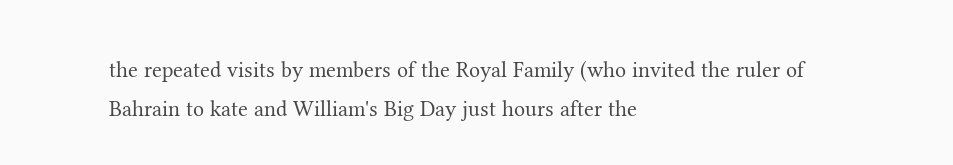the repeated visits by members of the Royal Family (who invited the ruler of Bahrain to kate and William's Big Day just hours after the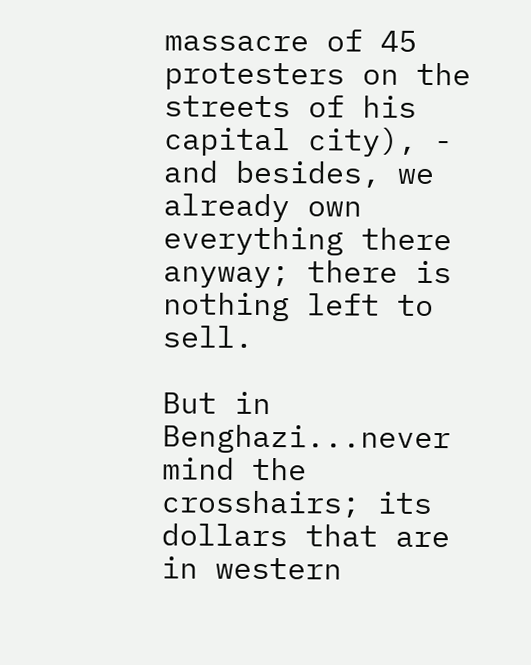massacre of 45 protesters on the streets of his capital city), - and besides, we already own everything there anyway; there is nothing left to sell.

But in Benghazi...never mind the crosshairs; its dollars that are in western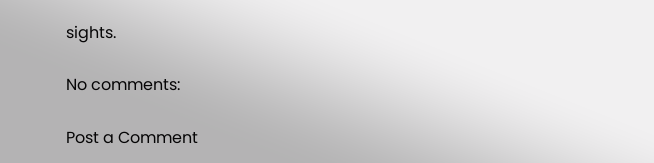sights.

No comments:

Post a Comment